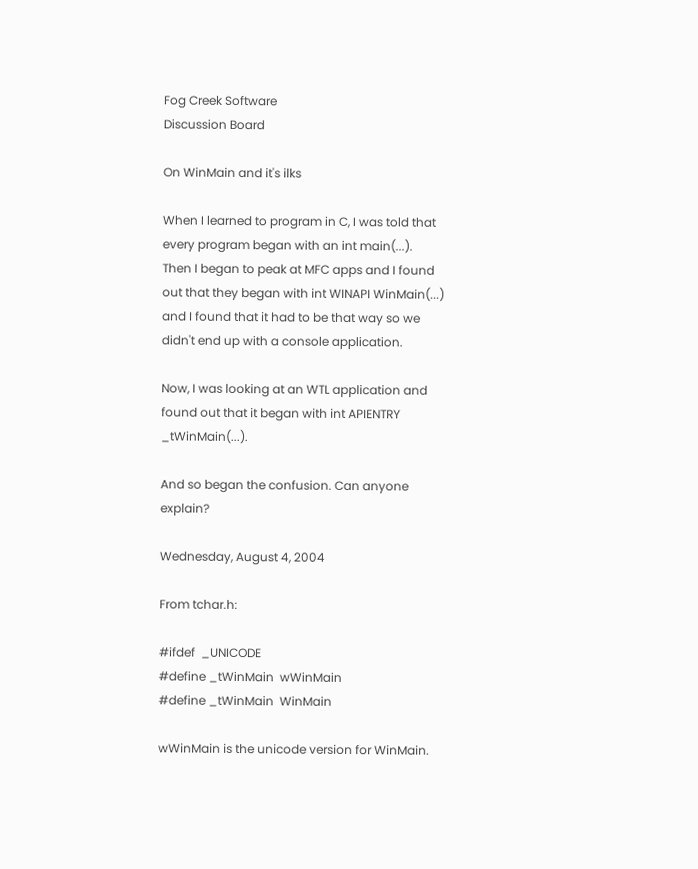Fog Creek Software
Discussion Board

On WinMain and it's ilks

When I learned to program in C, I was told that every program began with an int main(...).
Then I began to peak at MFC apps and I found out that they began with int WINAPI WinMain(...) and I found that it had to be that way so we didn't end up with a console application.

Now, I was looking at an WTL application and found out that it began with int APIENTRY _tWinMain(...).

And so began the confusion. Can anyone explain?

Wednesday, August 4, 2004

From tchar.h:

#ifdef  _UNICODE
#define _tWinMain  wWinMain
#define _tWinMain  WinMain

wWinMain is the unicode version for WinMain.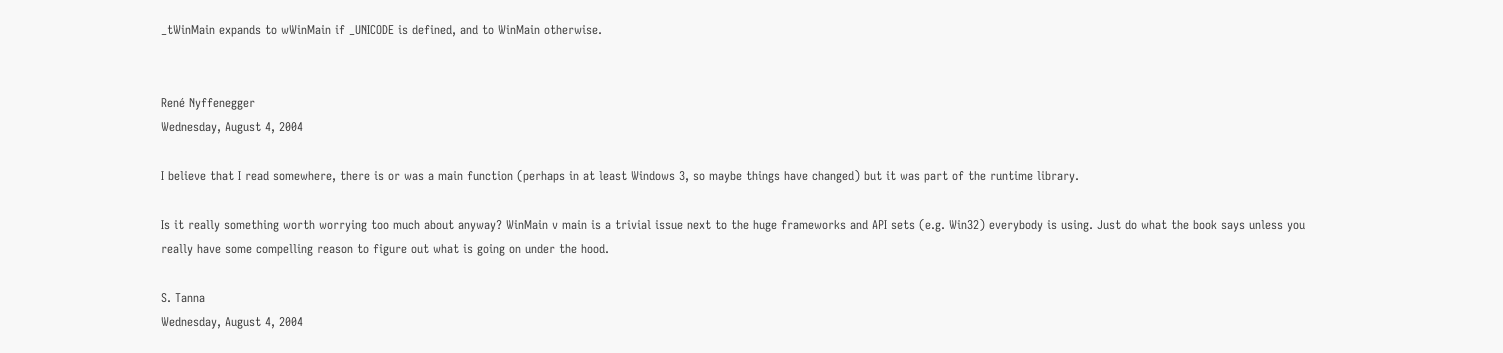_tWinMain expands to wWinMain if _UNICODE is defined, and to WinMain otherwise.


René Nyffenegger
Wednesday, August 4, 2004

I believe that I read somewhere, there is or was a main function (perhaps in at least Windows 3, so maybe things have changed) but it was part of the runtime library.

Is it really something worth worrying too much about anyway? WinMain v main is a trivial issue next to the huge frameworks and API sets (e.g. Win32) everybody is using. Just do what the book says unless you really have some compelling reason to figure out what is going on under the hood.

S. Tanna
Wednesday, August 4, 2004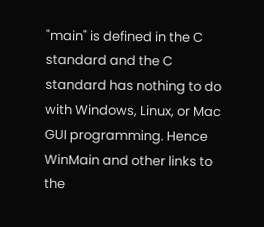"main" is defined in the C standard and the C standard has nothing to do with Windows, Linux, or Mac GUI programming. Hence WinMain and other links to the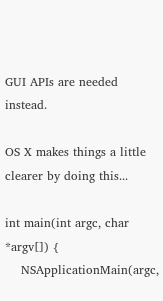GUI APIs are needed instead.

OS X makes things a little clearer by doing this...

int main(int argc, char *argv[]) {
    NSApplicationMain(argc,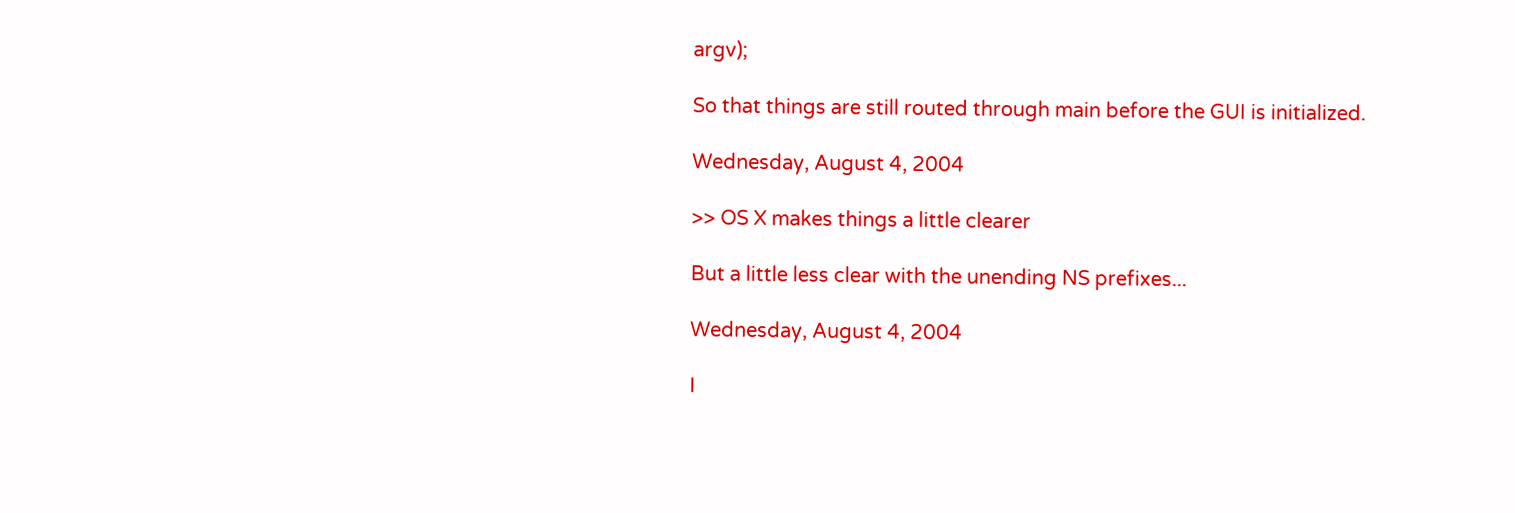argv);

So that things are still routed through main before the GUI is initialized.

Wednesday, August 4, 2004

>> OS X makes things a little clearer

But a little less clear with the unending NS prefixes...

Wednesday, August 4, 2004

I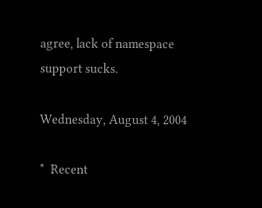agree, lack of namespace support sucks.

Wednesday, August 4, 2004

*  Recent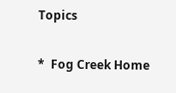Topics

*  Fog Creek Home